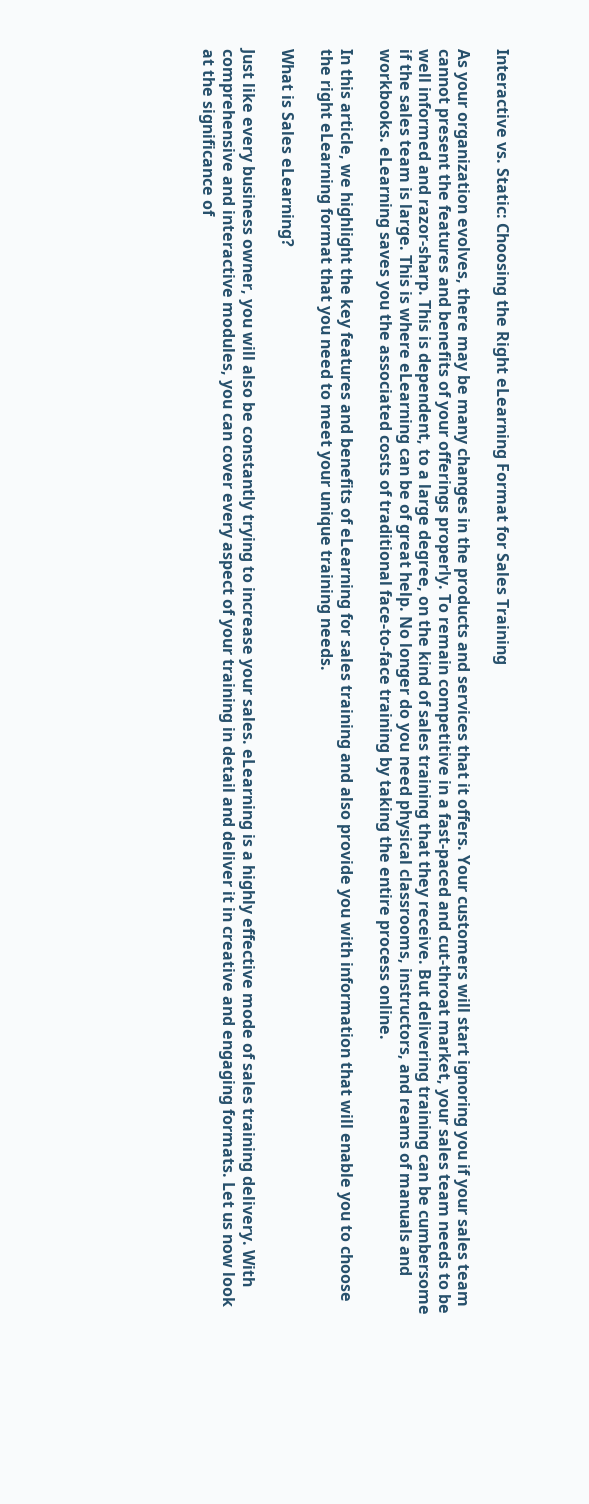Interactive vs. Static: Choosing the Right eLearning Format for Sales Training

As your organization evolves, there may be many changes in the products and services that it offers. Your customers will start ignoring you if your sales team cannot present the features and benefits of your offerings properly. To remain competitive in a fast-paced and cut-throat market, your sales team needs to be well informed and razor-sharp. This is dependent, to a large degree, on the kind of sales training that they receive. But delivering training can be cumbersome if the sales team is large. This is where eLearning can be of great help. No longer do you need physical classrooms, instructors, and reams of manuals and workbooks. eLearning saves you the associated costs of traditional face-to-face training by taking the entire process online.

In this article, we highlight the key features and benefits of eLearning for sales training and also provide you with information that will enable you to choose the right eLearning format that you need to meet your unique training needs.

What is Sales eLearning?

Just like every business owner, you will also be constantly trying to increase your sales. eLearning is a highly effective mode of sales training delivery. With comprehensive and interactive modules, you can cover every aspect of your training in detail and deliver it in creative and engaging formats. Let us now look at the significance of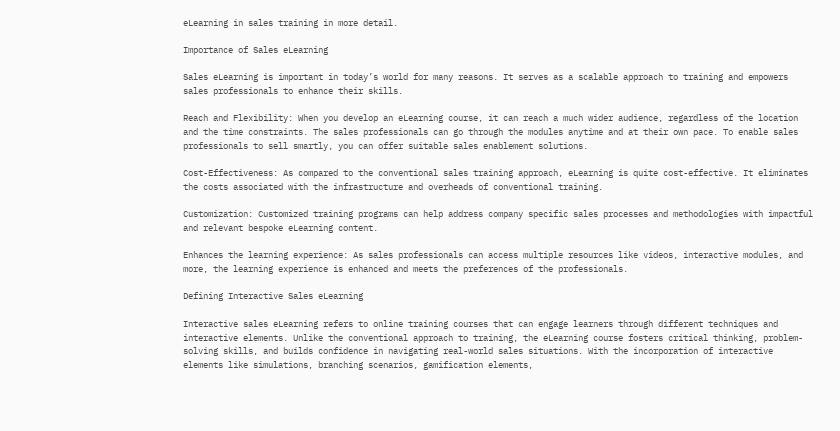eLearning in sales training in more detail.

Importance of Sales eLearning

Sales eLearning is important in today’s world for many reasons. It serves as a scalable approach to training and empowers sales professionals to enhance their skills.

Reach and Flexibility: When you develop an eLearning course, it can reach a much wider audience, regardless of the location and the time constraints. The sales professionals can go through the modules anytime and at their own pace. To enable sales professionals to sell smartly, you can offer suitable sales enablement solutions.

Cost-Effectiveness: As compared to the conventional sales training approach, eLearning is quite cost-effective. It eliminates the costs associated with the infrastructure and overheads of conventional training.

Customization: Customized training programs can help address company specific sales processes and methodologies with impactful and relevant bespoke eLearning content.

Enhances the learning experience: As sales professionals can access multiple resources like videos, interactive modules, and more, the learning experience is enhanced and meets the preferences of the professionals.

Defining Interactive Sales eLearning

Interactive sales eLearning refers to online training courses that can engage learners through different techniques and interactive elements. Unlike the conventional approach to training, the eLearning course fosters critical thinking, problem-solving skills, and builds confidence in navigating real-world sales situations. With the incorporation of interactive elements like simulations, branching scenarios, gamification elements,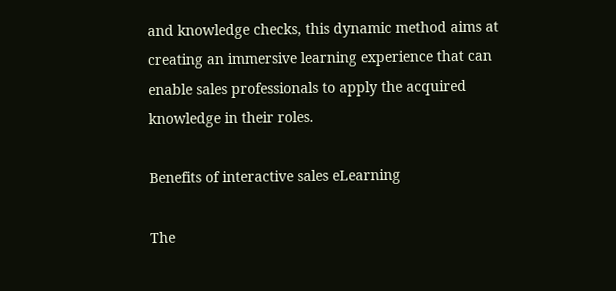and knowledge checks, this dynamic method aims at creating an immersive learning experience that can enable sales professionals to apply the acquired knowledge in their roles.

Benefits of interactive sales eLearning

The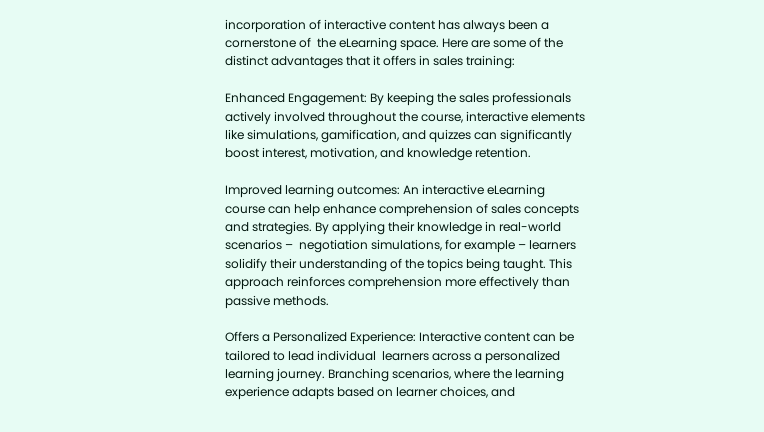incorporation of interactive content has always been a cornerstone of  the eLearning space. Here are some of the distinct advantages that it offers in sales training:

Enhanced Engagement: By keeping the sales professionals actively involved throughout the course, interactive elements like simulations, gamification, and quizzes can significantly boost interest, motivation, and knowledge retention.

Improved learning outcomes: An interactive eLearning course can help enhance comprehension of sales concepts and strategies. By applying their knowledge in real-world scenarios –  negotiation simulations, for example – learners solidify their understanding of the topics being taught. This approach reinforces comprehension more effectively than passive methods.

Offers a Personalized Experience: Interactive content can be tailored to lead individual  learners across a personalized learning journey. Branching scenarios, where the learning experience adapts based on learner choices, and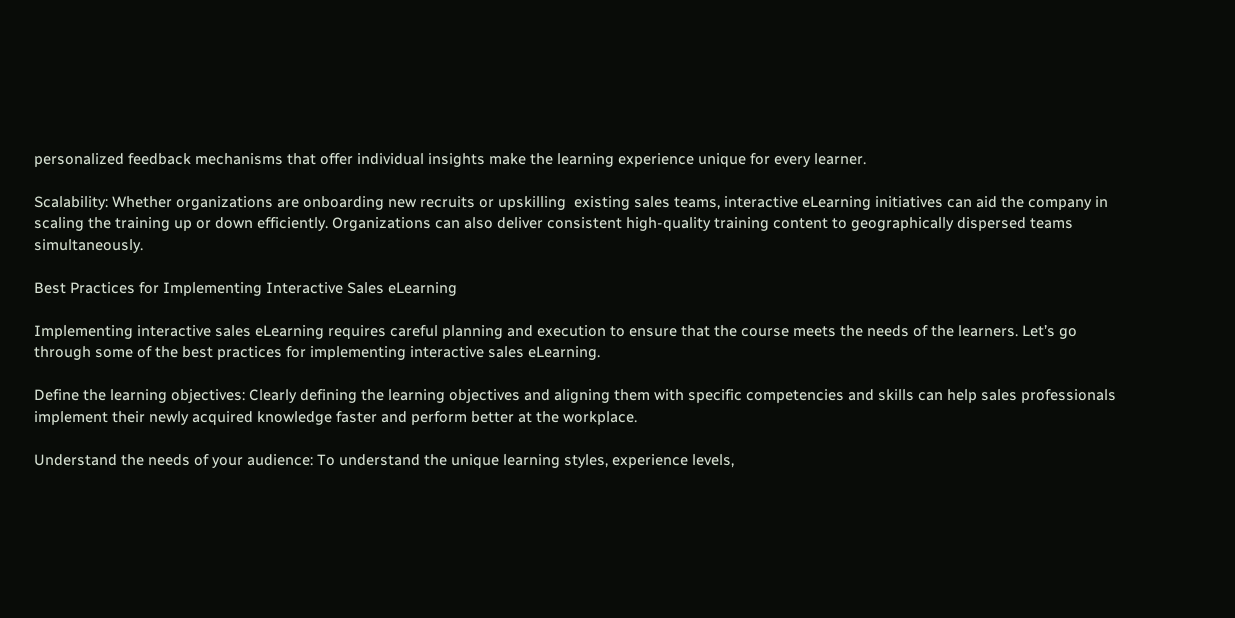personalized feedback mechanisms that offer individual insights make the learning experience unique for every learner.

Scalability: Whether organizations are onboarding new recruits or upskilling  existing sales teams, interactive eLearning initiatives can aid the company in scaling the training up or down efficiently. Organizations can also deliver consistent high-quality training content to geographically dispersed teams simultaneously.

Best Practices for Implementing Interactive Sales eLearning

Implementing interactive sales eLearning requires careful planning and execution to ensure that the course meets the needs of the learners. Let’s go through some of the best practices for implementing interactive sales eLearning.

Define the learning objectives: Clearly defining the learning objectives and aligning them with specific competencies and skills can help sales professionals implement their newly acquired knowledge faster and perform better at the workplace.

Understand the needs of your audience: To understand the unique learning styles, experience levels,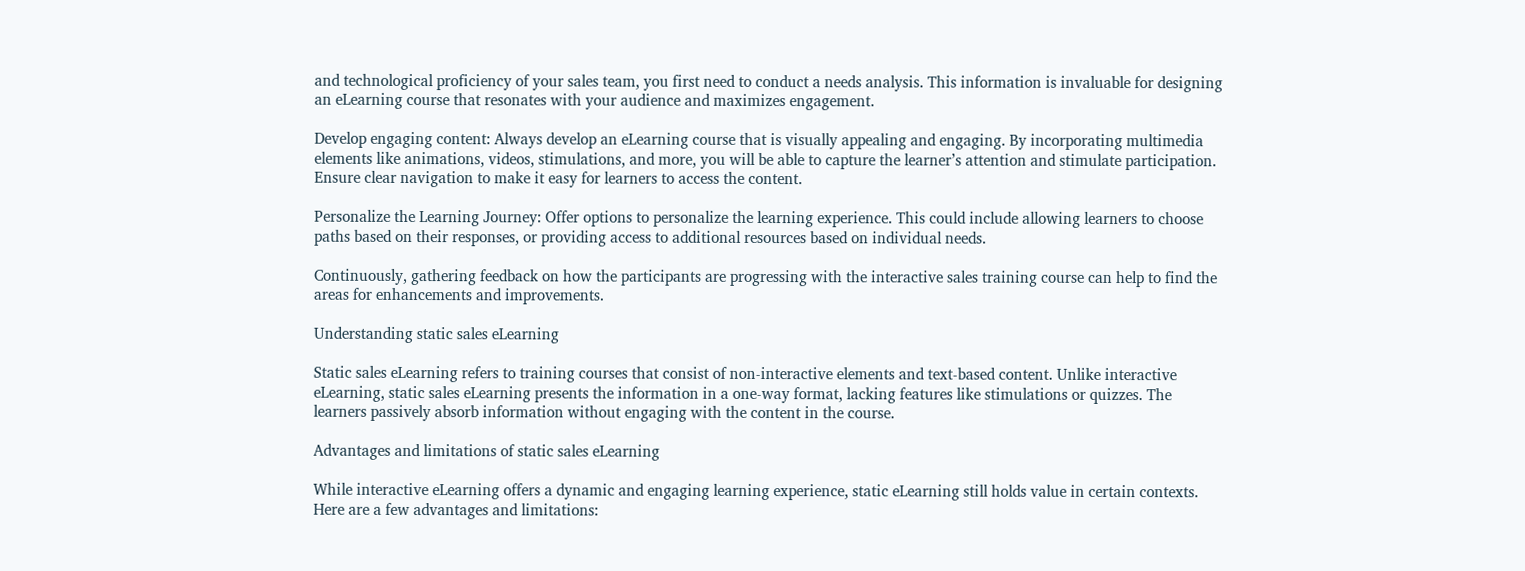and technological proficiency of your sales team, you first need to conduct a needs analysis. This information is invaluable for designing an eLearning course that resonates with your audience and maximizes engagement.

Develop engaging content: Always develop an eLearning course that is visually appealing and engaging. By incorporating multimedia elements like animations, videos, stimulations, and more, you will be able to capture the learner’s attention and stimulate participation. Ensure clear navigation to make it easy for learners to access the content.

Personalize the Learning Journey: Offer options to personalize the learning experience. This could include allowing learners to choose paths based on their responses, or providing access to additional resources based on individual needs.

Continuously, gathering feedback on how the participants are progressing with the interactive sales training course can help to find the areas for enhancements and improvements.

Understanding static sales eLearning

Static sales eLearning refers to training courses that consist of non-interactive elements and text-based content. Unlike interactive eLearning, static sales eLearning presents the information in a one-way format, lacking features like stimulations or quizzes. The learners passively absorb information without engaging with the content in the course.

Advantages and limitations of static sales eLearning

While interactive eLearning offers a dynamic and engaging learning experience, static eLearning still holds value in certain contexts. Here are a few advantages and limitations: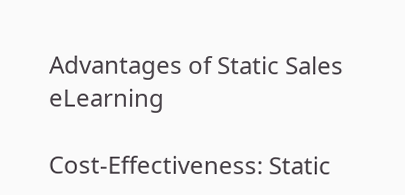Advantages of Static Sales eLearning

Cost-Effectiveness: Static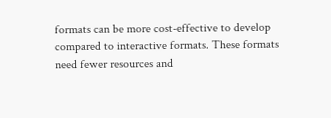formats can be more cost-effective to develop compared to interactive formats. These formats need fewer resources and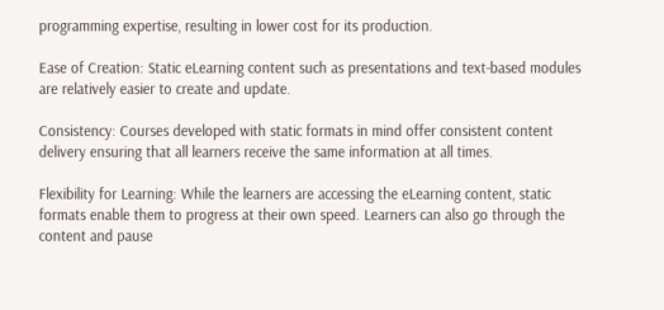programming expertise, resulting in lower cost for its production.

Ease of Creation: Static eLearning content such as presentations and text-based modules are relatively easier to create and update.

Consistency: Courses developed with static formats in mind offer consistent content delivery ensuring that all learners receive the same information at all times.

Flexibility for Learning: While the learners are accessing the eLearning content, static formats enable them to progress at their own speed. Learners can also go through the content and pause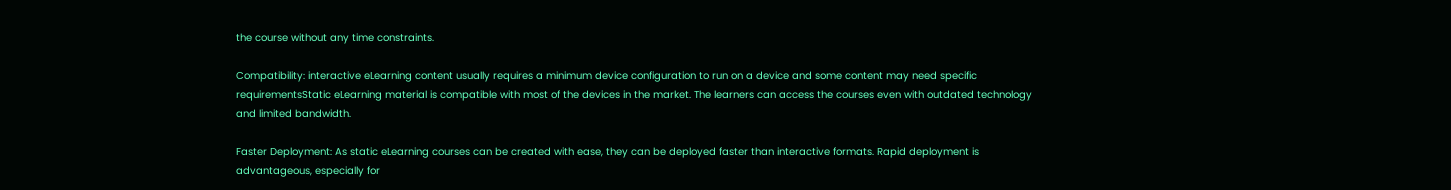the course without any time constraints.

Compatibility: interactive eLearning content usually requires a minimum device configuration to run on a device and some content may need specific requirementsStatic eLearning material is compatible with most of the devices in the market. The learners can access the courses even with outdated technology and limited bandwidth.

Faster Deployment: As static eLearning courses can be created with ease, they can be deployed faster than interactive formats. Rapid deployment is advantageous, especially for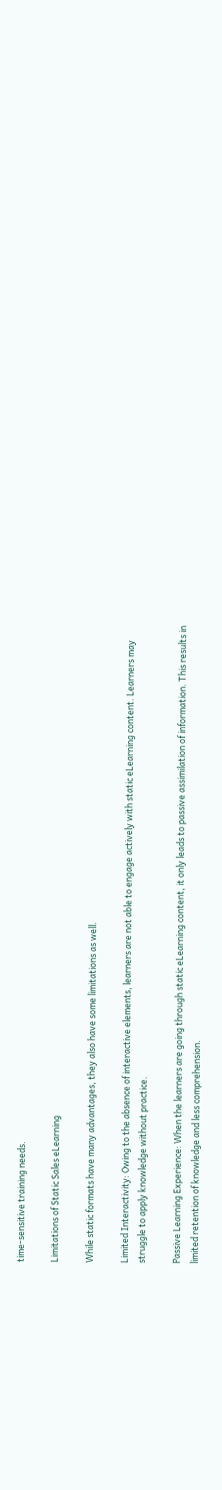time-sensitive training needs.

Limitations of Static Sales eLearning

While static formats have many advantages, they also have some limitations as well.

Limited Interactivity: Owing to the absence of interactive elements, learners are not able to engage actively with static eLearning content. Learners may struggle to apply knowledge without practice.

Passive Learning Experience: When the learners are going through static eLearning content, it only leads to passive assimilation of information. This results in limited retention of knowledge and less comprehension.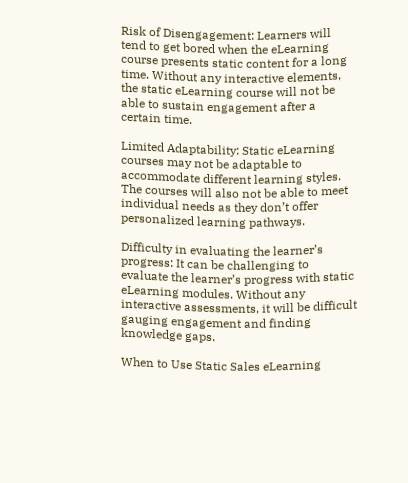Risk of Disengagement: Learners will tend to get bored when the eLearning course presents static content for a long time. Without any interactive elements, the static eLearning course will not be able to sustain engagement after a certain time.

Limited Adaptability: Static eLearning courses may not be adaptable to accommodate different learning styles. The courses will also not be able to meet individual needs as they don’t offer personalized learning pathways.

Difficulty in evaluating the learner’s progress: It can be challenging to evaluate the learner’s progress with static eLearning modules. Without any interactive assessments, it will be difficult gauging engagement and finding knowledge gaps.

When to Use Static Sales eLearning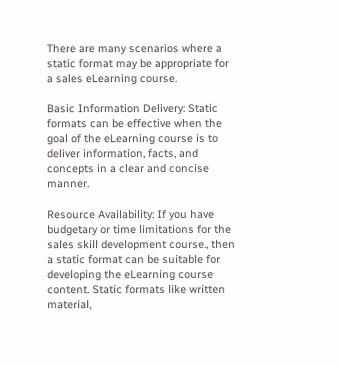There are many scenarios where a static format may be appropriate for a sales eLearning course.

Basic Information Delivery: Static formats can be effective when the goal of the eLearning course is to deliver information, facts, and concepts in a clear and concise manner.

Resource Availability: If you have budgetary or time limitations for the sales skill development course., then a static format can be suitable for developing the eLearning course content. Static formats like written material,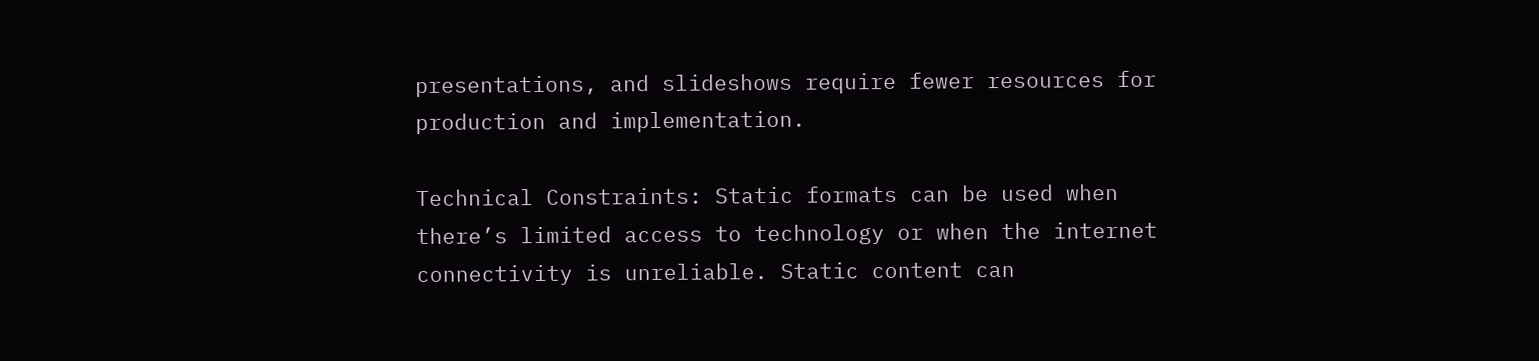presentations, and slideshows require fewer resources for production and implementation.

Technical Constraints: Static formats can be used when there’s limited access to technology or when the internet connectivity is unreliable. Static content can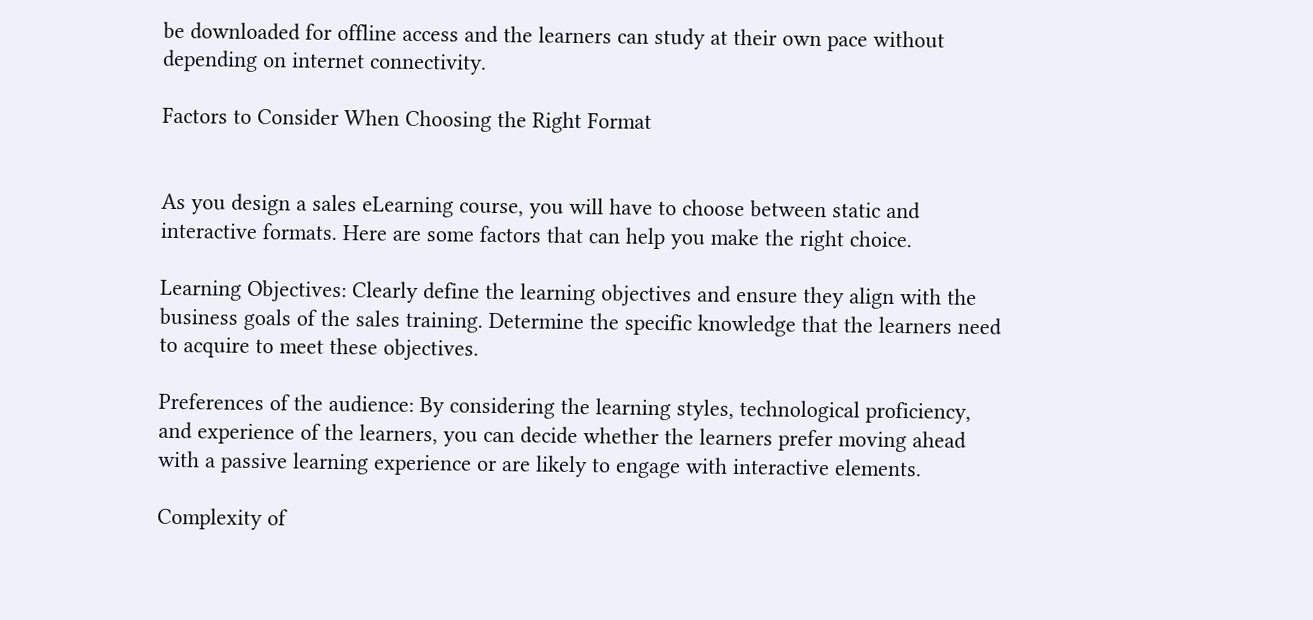be downloaded for offline access and the learners can study at their own pace without depending on internet connectivity.

Factors to Consider When Choosing the Right Format


As you design a sales eLearning course, you will have to choose between static and interactive formats. Here are some factors that can help you make the right choice.

Learning Objectives: Clearly define the learning objectives and ensure they align with the business goals of the sales training. Determine the specific knowledge that the learners need to acquire to meet these objectives.

Preferences of the audience: By considering the learning styles, technological proficiency, and experience of the learners, you can decide whether the learners prefer moving ahead with a passive learning experience or are likely to engage with interactive elements.

Complexity of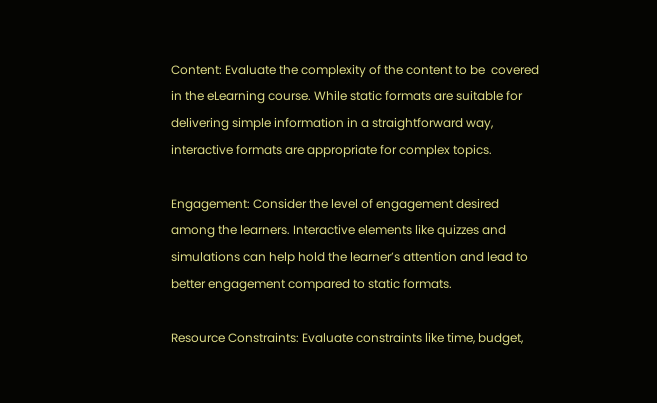Content: Evaluate the complexity of the content to be  covered in the eLearning course. While static formats are suitable for delivering simple information in a straightforward way, interactive formats are appropriate for complex topics.

Engagement: Consider the level of engagement desired among the learners. Interactive elements like quizzes and simulations can help hold the learner’s attention and lead to better engagement compared to static formats.

Resource Constraints: Evaluate constraints like time, budget,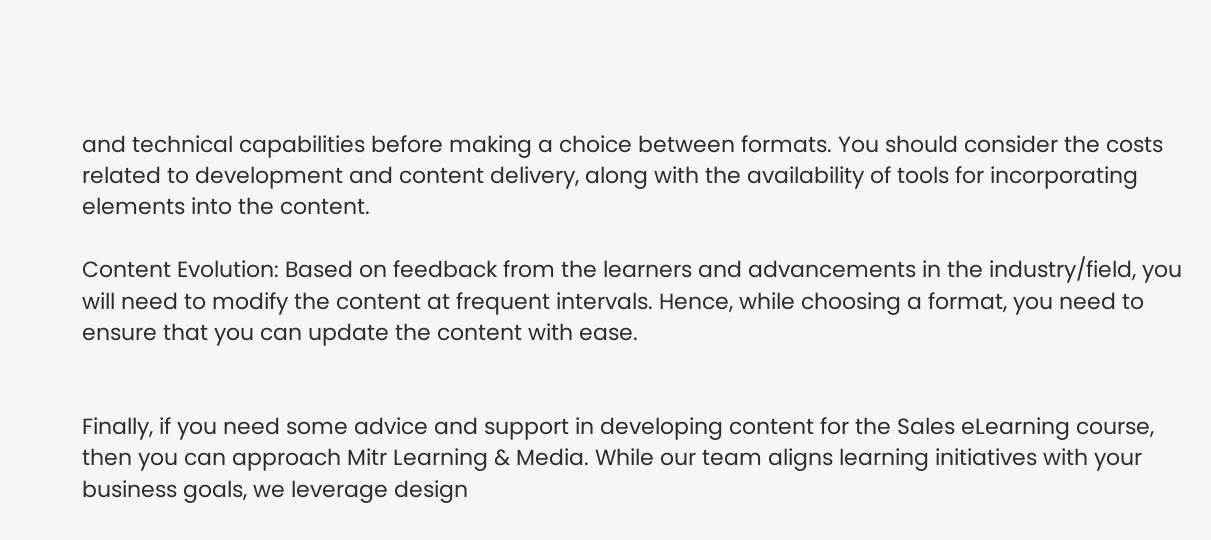and technical capabilities before making a choice between formats. You should consider the costs related to development and content delivery, along with the availability of tools for incorporating elements into the content.

Content Evolution: Based on feedback from the learners and advancements in the industry/field, you will need to modify the content at frequent intervals. Hence, while choosing a format, you need to ensure that you can update the content with ease.


Finally, if you need some advice and support in developing content for the Sales eLearning course, then you can approach Mitr Learning & Media. While our team aligns learning initiatives with your business goals, we leverage design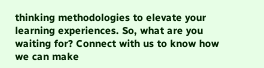thinking methodologies to elevate your learning experiences. So, what are you waiting for? Connect with us to know how we can make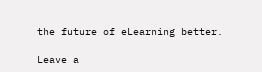the future of eLearning better.

Leave a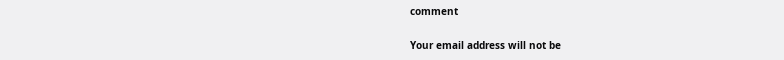comment

Your email address will not be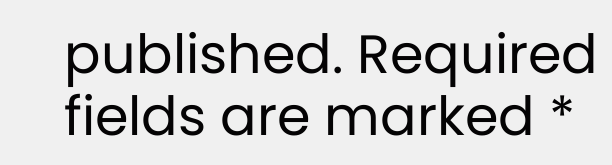published. Required fields are marked *